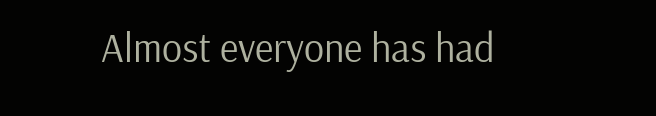Almost everyone has had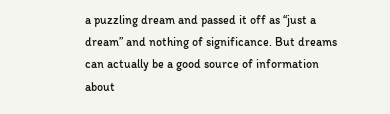a puzzling dream and passed it off as “just a dream” and nothing of significance. But dreams can actually be a good source of information about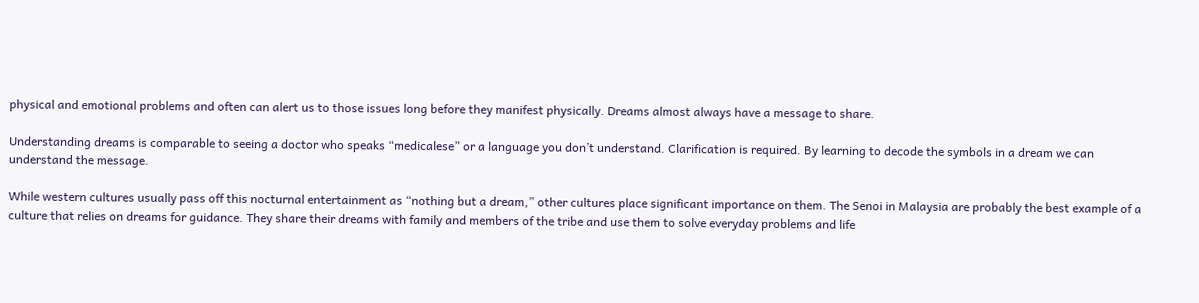physical and emotional problems and often can alert us to those issues long before they manifest physically. Dreams almost always have a message to share.

Understanding dreams is comparable to seeing a doctor who speaks “medicalese” or a language you don’t understand. Clarification is required. By learning to decode the symbols in a dream we can understand the message.

While western cultures usually pass off this nocturnal entertainment as “nothing but a dream,” other cultures place significant importance on them. The Senoi in Malaysia are probably the best example of a culture that relies on dreams for guidance. They share their dreams with family and members of the tribe and use them to solve everyday problems and life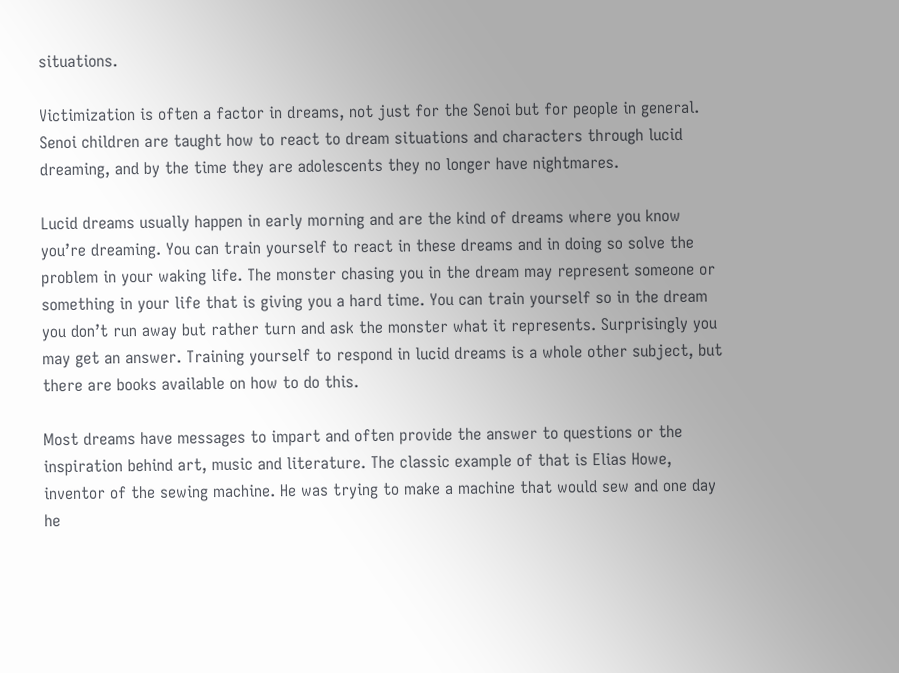situations.

Victimization is often a factor in dreams, not just for the Senoi but for people in general. Senoi children are taught how to react to dream situations and characters through lucid dreaming, and by the time they are adolescents they no longer have nightmares.

Lucid dreams usually happen in early morning and are the kind of dreams where you know you’re dreaming. You can train yourself to react in these dreams and in doing so solve the problem in your waking life. The monster chasing you in the dream may represent someone or something in your life that is giving you a hard time. You can train yourself so in the dream you don’t run away but rather turn and ask the monster what it represents. Surprisingly you may get an answer. Training yourself to respond in lucid dreams is a whole other subject, but there are books available on how to do this.

Most dreams have messages to impart and often provide the answer to questions or the inspiration behind art, music and literature. The classic example of that is Elias Howe, inventor of the sewing machine. He was trying to make a machine that would sew and one day he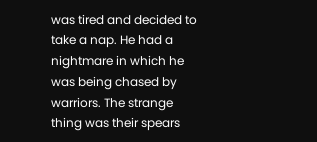was tired and decided to take a nap. He had a nightmare in which he was being chased by warriors. The strange thing was their spears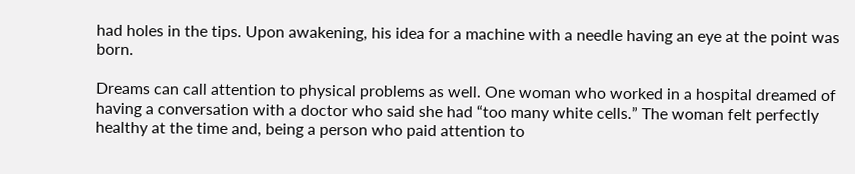had holes in the tips. Upon awakening, his idea for a machine with a needle having an eye at the point was born.

Dreams can call attention to physical problems as well. One woman who worked in a hospital dreamed of having a conversation with a doctor who said she had “too many white cells.” The woman felt perfectly healthy at the time and, being a person who paid attention to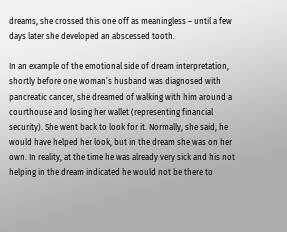dreams, she crossed this one off as meaningless – until a few days later she developed an abscessed tooth.

In an example of the emotional side of dream interpretation, shortly before one woman’s husband was diagnosed with pancreatic cancer, she dreamed of walking with him around a courthouse and losing her wallet (representing financial security). She went back to look for it. Normally, she said, he would have helped her look, but in the dream she was on her own. In reality, at the time he was already very sick and his not helping in the dream indicated he would not be there to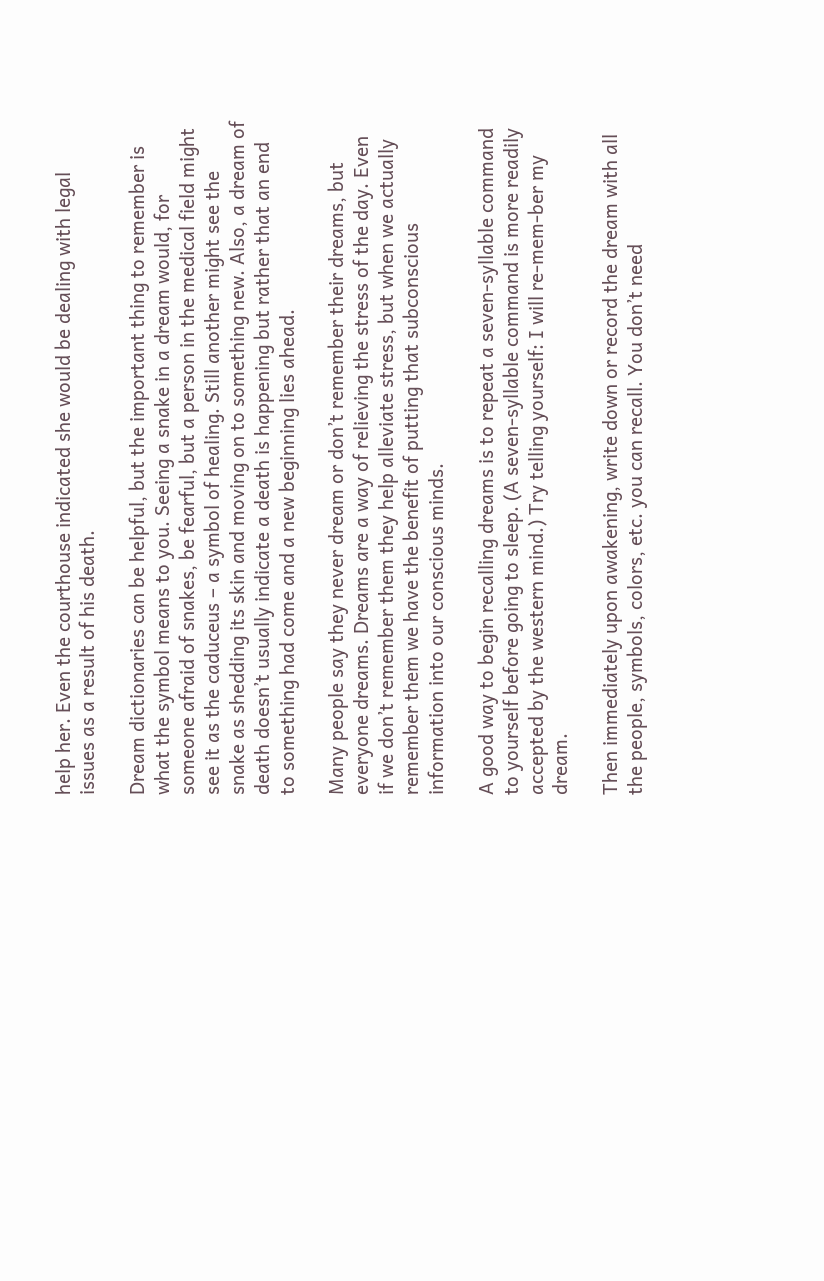help her. Even the courthouse indicated she would be dealing with legal issues as a result of his death.

Dream dictionaries can be helpful, but the important thing to remember is what the symbol means to you. Seeing a snake in a dream would, for someone afraid of snakes, be fearful, but a person in the medical field might see it as the caduceus – a symbol of healing. Still another might see the snake as shedding its skin and moving on to something new. Also, a dream of death doesn’t usually indicate a death is happening but rather that an end to something had come and a new beginning lies ahead.

Many people say they never dream or don’t remember their dreams, but everyone dreams. Dreams are a way of relieving the stress of the day. Even if we don’t remember them they help alleviate stress, but when we actually remember them we have the benefit of putting that subconscious information into our conscious minds.

A good way to begin recalling dreams is to repeat a seven-syllable command to yourself before going to sleep. (A seven-syllable command is more readily accepted by the western mind.) Try telling yourself: I will re-mem-ber my dream.

Then immediately upon awakening, write down or record the dream with all the people, symbols, colors, etc. you can recall. You don’t need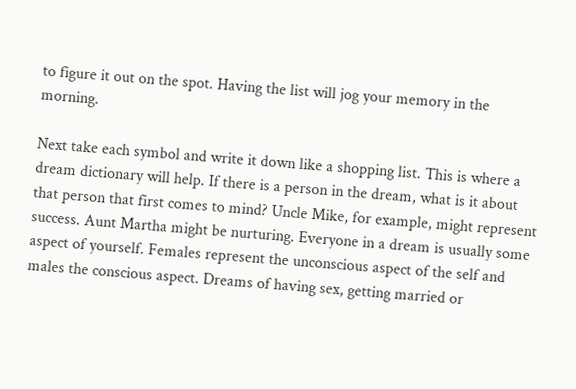to figure it out on the spot. Having the list will jog your memory in the morning.

Next take each symbol and write it down like a shopping list. This is where a dream dictionary will help. If there is a person in the dream, what is it about that person that first comes to mind? Uncle Mike, for example, might represent success. Aunt Martha might be nurturing. Everyone in a dream is usually some aspect of yourself. Females represent the unconscious aspect of the self and males the conscious aspect. Dreams of having sex, getting married or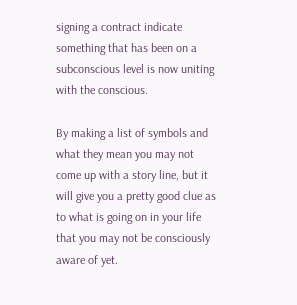signing a contract indicate something that has been on a subconscious level is now uniting with the conscious.

By making a list of symbols and what they mean you may not come up with a story line, but it will give you a pretty good clue as to what is going on in your life that you may not be consciously aware of yet.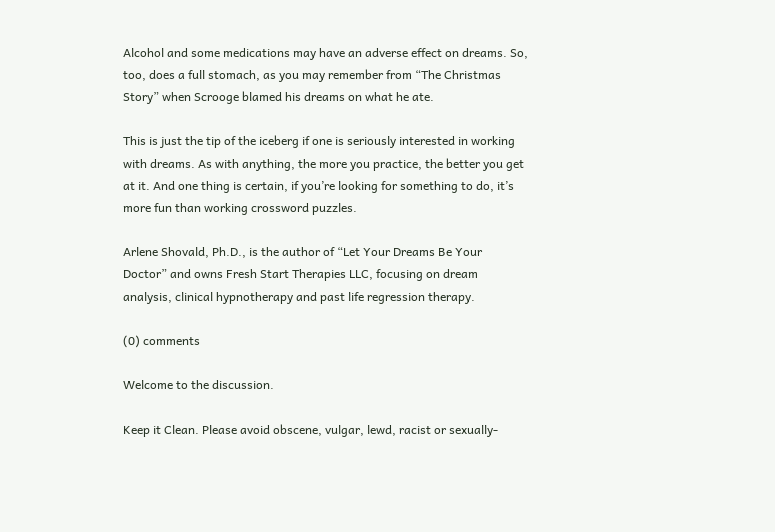Alcohol and some medications may have an adverse effect on dreams. So, too, does a full stomach, as you may remember from “The Christmas Story” when Scrooge blamed his dreams on what he ate.

This is just the tip of the iceberg if one is seriously interested in working with dreams. As with anything, the more you practice, the better you get at it. And one thing is certain, if you’re looking for something to do, it’s more fun than working crossword puzzles.

Arlene Shovald, Ph.D., is the author of “Let Your Dreams Be Your Doctor” and owns Fresh Start Therapies LLC, focusing on dream analysis, clinical hypnotherapy and past life regression therapy.

(0) comments

Welcome to the discussion.

Keep it Clean. Please avoid obscene, vulgar, lewd, racist or sexually-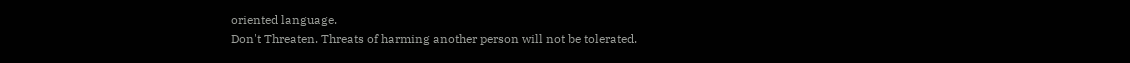oriented language.
Don't Threaten. Threats of harming another person will not be tolerated.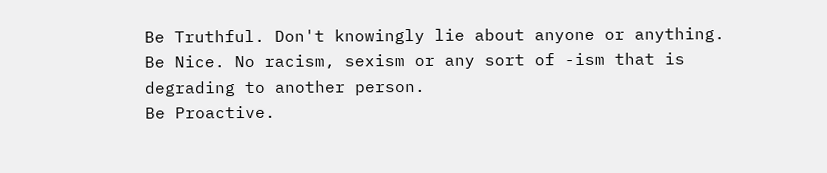Be Truthful. Don't knowingly lie about anyone or anything.
Be Nice. No racism, sexism or any sort of -ism that is degrading to another person.
Be Proactive.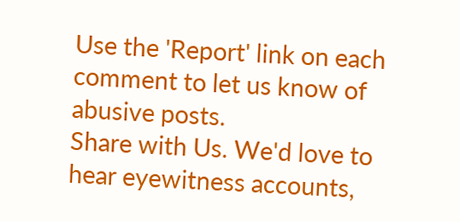Use the 'Report' link on each comment to let us know of abusive posts.
Share with Us. We'd love to hear eyewitness accounts,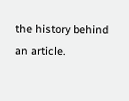the history behind an article.